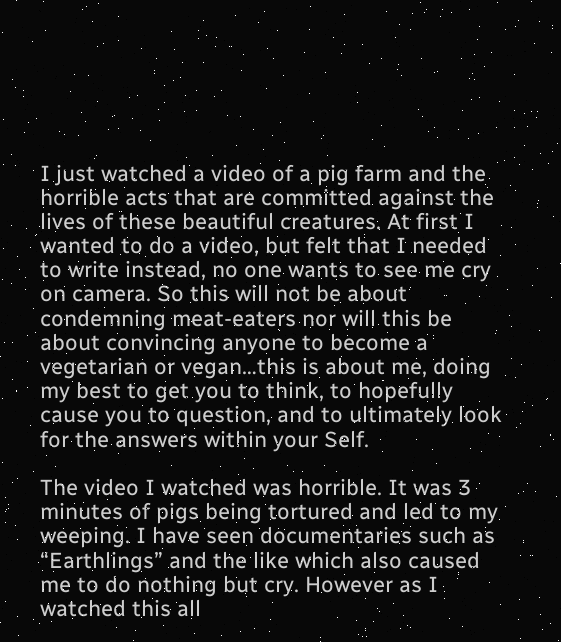I just watched a video of a pig farm and the horrible acts that are committed against the lives of these beautiful creatures. At first I wanted to do a video, but felt that I needed to write instead, no one wants to see me cry on camera. So this will not be about condemning meat-eaters nor will this be about convincing anyone to become a vegetarian or vegan…this is about me, doing my best to get you to think, to hopefully cause you to question, and to ultimately look for the answers within your Self.

The video I watched was horrible. It was 3 minutes of pigs being tortured and led to my weeping. I have seen documentaries such as “Earthlings” and the like which also caused me to do nothing but cry. However as I watched this all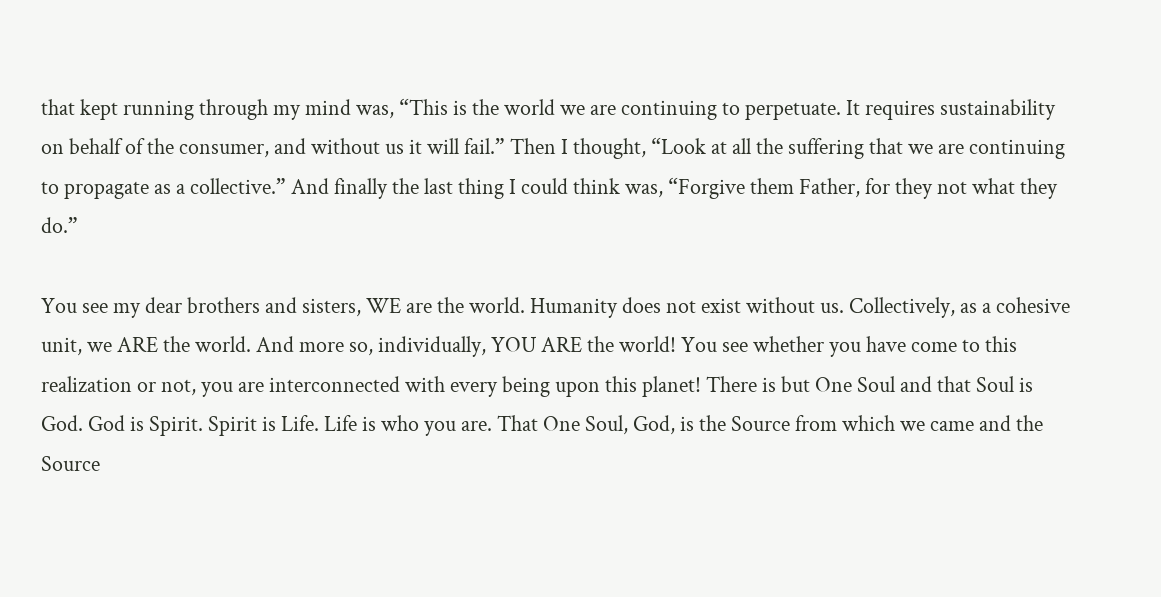that kept running through my mind was, “This is the world we are continuing to perpetuate. It requires sustainability on behalf of the consumer, and without us it will fail.” Then I thought, “Look at all the suffering that we are continuing to propagate as a collective.” And finally the last thing I could think was, “Forgive them Father, for they not what they do.”

You see my dear brothers and sisters, WE are the world. Humanity does not exist without us. Collectively, as a cohesive unit, we ARE the world. And more so, individually, YOU ARE the world! You see whether you have come to this realization or not, you are interconnected with every being upon this planet! There is but One Soul and that Soul is God. God is Spirit. Spirit is Life. Life is who you are. That One Soul, God, is the Source from which we came and the Source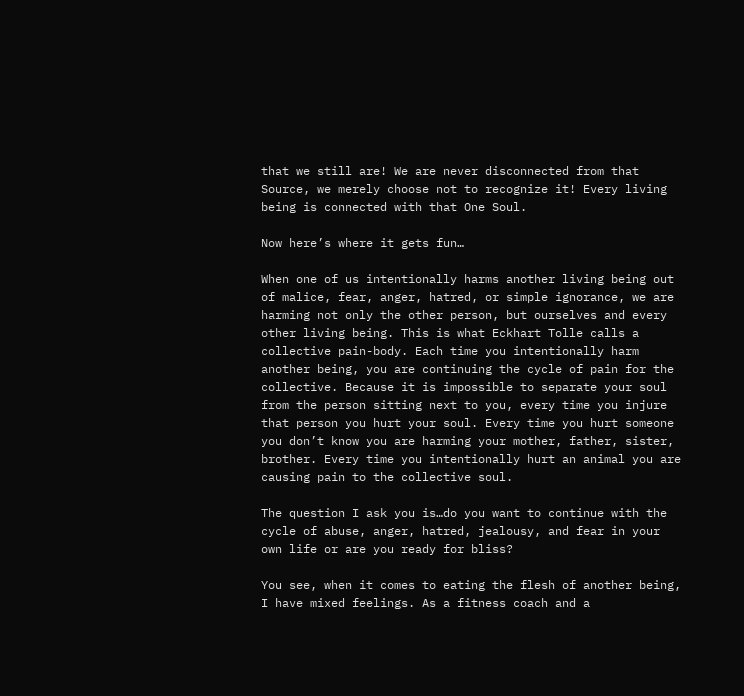that we still are! We are never disconnected from that Source, we merely choose not to recognize it! Every living being is connected with that One Soul.

Now here’s where it gets fun…

When one of us intentionally harms another living being out of malice, fear, anger, hatred, or simple ignorance, we are harming not only the other person, but ourselves and every other living being. This is what Eckhart Tolle calls a collective pain-body. Each time you intentionally harm another being, you are continuing the cycle of pain for the collective. Because it is impossible to separate your soul from the person sitting next to you, every time you injure that person you hurt your soul. Every time you hurt someone you don’t know you are harming your mother, father, sister, brother. Every time you intentionally hurt an animal you are causing pain to the collective soul.

The question I ask you is…do you want to continue with the cycle of abuse, anger, hatred, jealousy, and fear in your own life or are you ready for bliss?

You see, when it comes to eating the flesh of another being, I have mixed feelings. As a fitness coach and a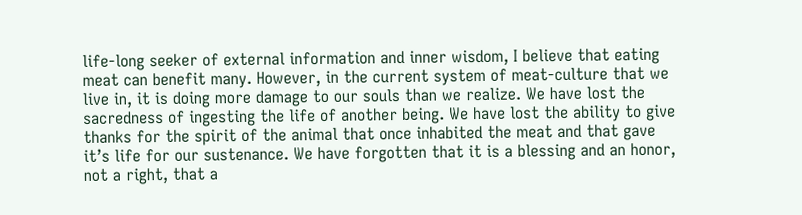life-long seeker of external information and inner wisdom, I believe that eating meat can benefit many. However, in the current system of meat-culture that we live in, it is doing more damage to our souls than we realize. We have lost the sacredness of ingesting the life of another being. We have lost the ability to give thanks for the spirit of the animal that once inhabited the meat and that gave it’s life for our sustenance. We have forgotten that it is a blessing and an honor, not a right, that a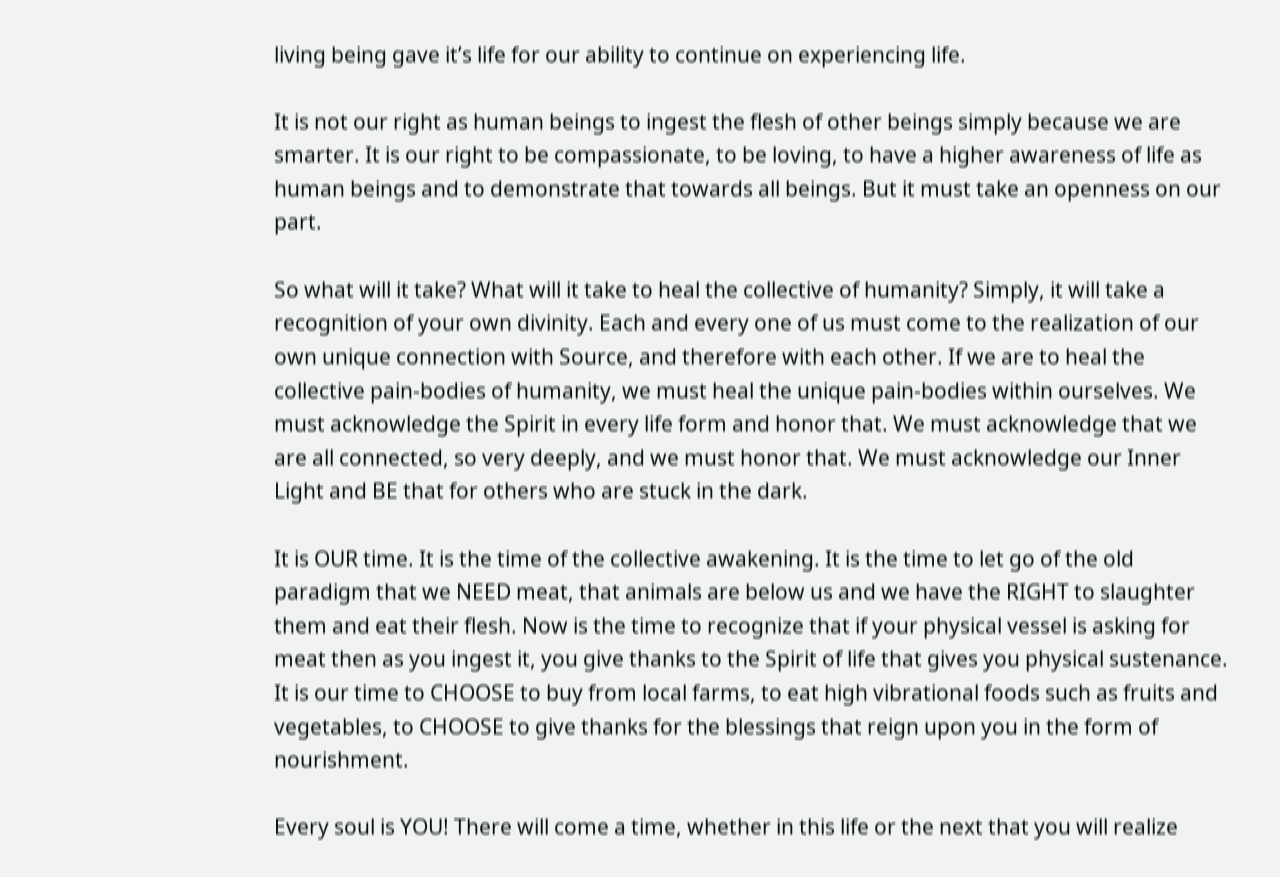living being gave it’s life for our ability to continue on experiencing life.

It is not our right as human beings to ingest the flesh of other beings simply because we are smarter. It is our right to be compassionate, to be loving, to have a higher awareness of life as human beings and to demonstrate that towards all beings. But it must take an openness on our part.

So what will it take? What will it take to heal the collective of humanity? Simply, it will take a recognition of your own divinity. Each and every one of us must come to the realization of our own unique connection with Source, and therefore with each other. If we are to heal the collective pain-bodies of humanity, we must heal the unique pain-bodies within ourselves. We must acknowledge the Spirit in every life form and honor that. We must acknowledge that we are all connected, so very deeply, and we must honor that. We must acknowledge our Inner Light and BE that for others who are stuck in the dark.

It is OUR time. It is the time of the collective awakening. It is the time to let go of the old paradigm that we NEED meat, that animals are below us and we have the RIGHT to slaughter them and eat their flesh. Now is the time to recognize that if your physical vessel is asking for meat then as you ingest it, you give thanks to the Spirit of life that gives you physical sustenance. It is our time to CHOOSE to buy from local farms, to eat high vibrational foods such as fruits and vegetables, to CHOOSE to give thanks for the blessings that reign upon you in the form of nourishment.

Every soul is YOU! There will come a time, whether in this life or the next that you will realize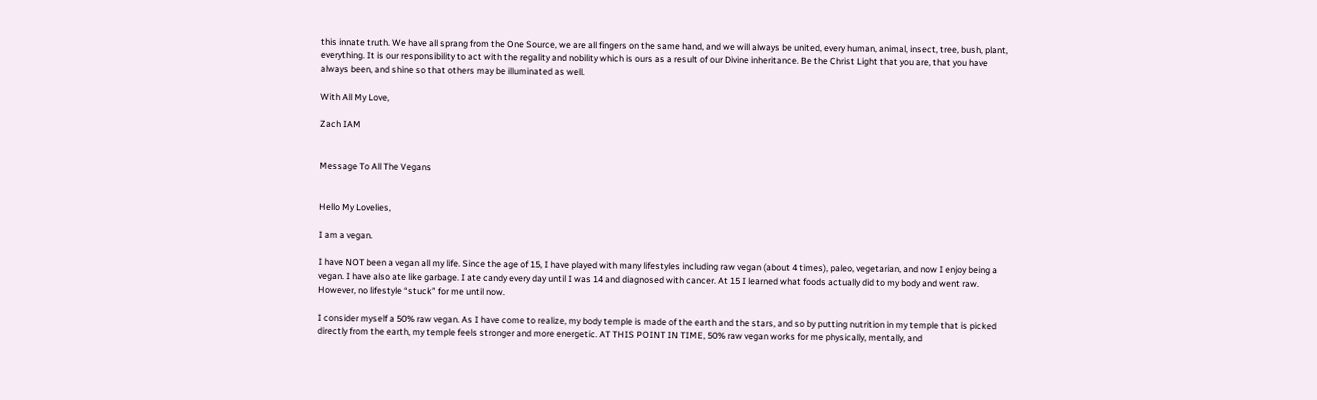this innate truth. We have all sprang from the One Source, we are all fingers on the same hand, and we will always be united, every human, animal, insect, tree, bush, plant, everything. It is our responsibility to act with the regality and nobility which is ours as a result of our Divine inheritance. Be the Christ Light that you are, that you have always been, and shine so that others may be illuminated as well.

With All My Love,

Zach IAM


Message To All The Vegans


Hello My Lovelies,

I am a vegan.

I have NOT been a vegan all my life. Since the age of 15, I have played with many lifestyles including raw vegan (about 4 times), paleo, vegetarian, and now I enjoy being a vegan. I have also ate like garbage. I ate candy every day until I was 14 and diagnosed with cancer. At 15 I learned what foods actually did to my body and went raw. However, no lifestyle “stuck” for me until now.

I consider myself a 50% raw vegan. As I have come to realize, my body temple is made of the earth and the stars, and so by putting nutrition in my temple that is picked directly from the earth, my temple feels stronger and more energetic. AT THIS POINT IN TIME, 50% raw vegan works for me physically, mentally, and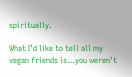spiritually.

What I’d like to tell all my vegan friends is…you weren’t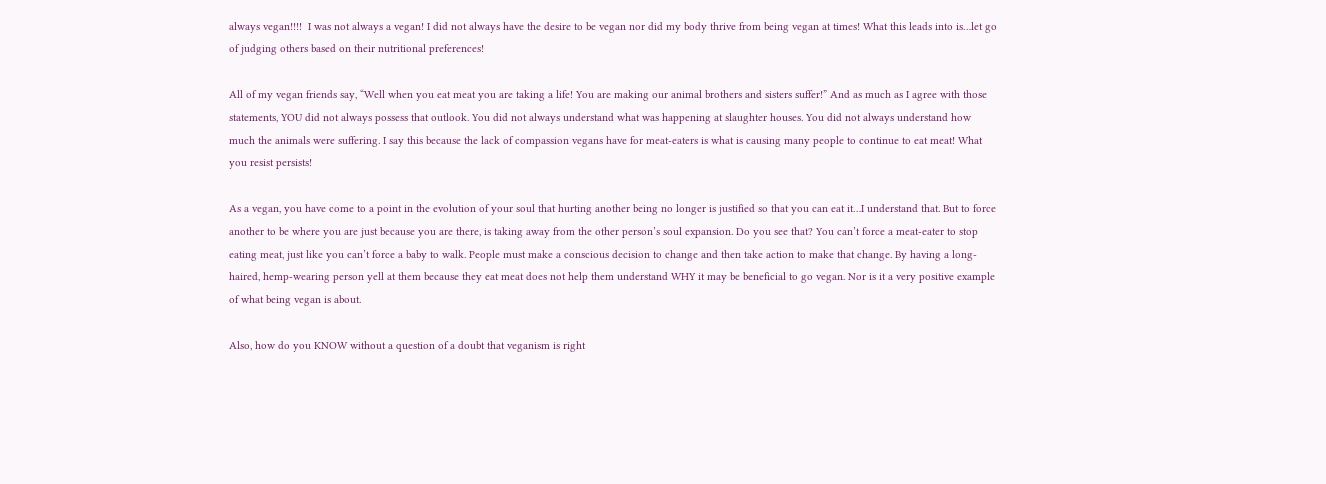always vegan!!!!  I was not always a vegan! I did not always have the desire to be vegan nor did my body thrive from being vegan at times! What this leads into is…let go of judging others based on their nutritional preferences!

All of my vegan friends say, “Well when you eat meat you are taking a life! You are making our animal brothers and sisters suffer!” And as much as I agree with those statements, YOU did not always possess that outlook. You did not always understand what was happening at slaughter houses. You did not always understand how much the animals were suffering. I say this because the lack of compassion vegans have for meat-eaters is what is causing many people to continue to eat meat! What you resist persists!

As a vegan, you have come to a point in the evolution of your soul that hurting another being no longer is justified so that you can eat it…I understand that. But to force another to be where you are just because you are there, is taking away from the other person’s soul expansion. Do you see that? You can’t force a meat-eater to stop eating meat, just like you can’t force a baby to walk. People must make a conscious decision to change and then take action to make that change. By having a long-haired, hemp-wearing person yell at them because they eat meat does not help them understand WHY it may be beneficial to go vegan. Nor is it a very positive example of what being vegan is about.

Also, how do you KNOW without a question of a doubt that veganism is right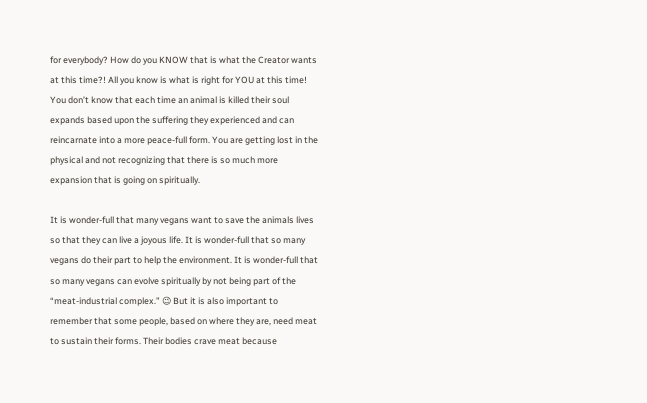for everybody? How do you KNOW that is what the Creator wants at this time?! All you know is what is right for YOU at this time! You don’t know that each time an animal is killed their soul expands based upon the suffering they experienced and can reincarnate into a more peace-full form. You are getting lost in the physical and not recognizing that there is so much more expansion that is going on spiritually.

It is wonder-full that many vegans want to save the animals lives so that they can live a joyous life. It is wonder-full that so many vegans do their part to help the environment. It is wonder-full that so many vegans can evolve spiritually by not being part of the “meat-industrial complex.” 😉 But it is also important to remember that some people, based on where they are, need meat to sustain their forms. Their bodies crave meat because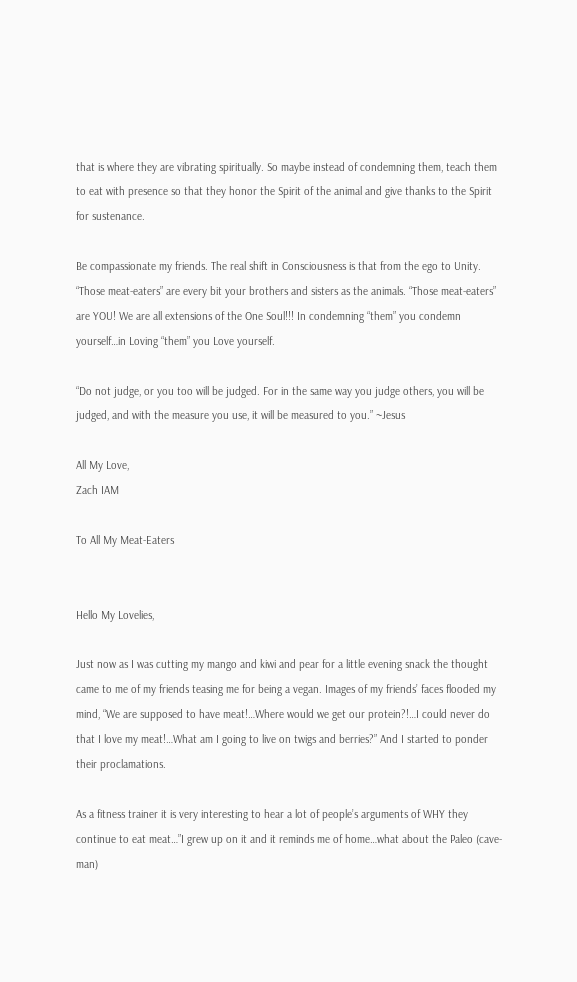that is where they are vibrating spiritually. So maybe instead of condemning them, teach them to eat with presence so that they honor the Spirit of the animal and give thanks to the Spirit for sustenance.

Be compassionate my friends. The real shift in Consciousness is that from the ego to Unity. “Those meat-eaters” are every bit your brothers and sisters as the animals. “Those meat-eaters” are YOU! We are all extensions of the One Soul!!! In condemning “them” you condemn yourself…in Loving “them” you Love yourself.

“Do not judge, or you too will be judged. For in the same way you judge others, you will be judged, and with the measure you use, it will be measured to you.” ~Jesus

All My Love,
Zach IAM

To All My Meat-Eaters


Hello My Lovelies,

Just now as I was cutting my mango and kiwi and pear for a little evening snack the thought came to me of my friends teasing me for being a vegan. Images of my friends’ faces flooded my mind, “We are supposed to have meat!…Where would we get our protein?!…I could never do that I love my meat!…What am I going to live on twigs and berries?” And I started to ponder their proclamations.

As a fitness trainer it is very interesting to hear a lot of people’s arguments of WHY they continue to eat meat…”I grew up on it and it reminds me of home…what about the Paleo (cave-man)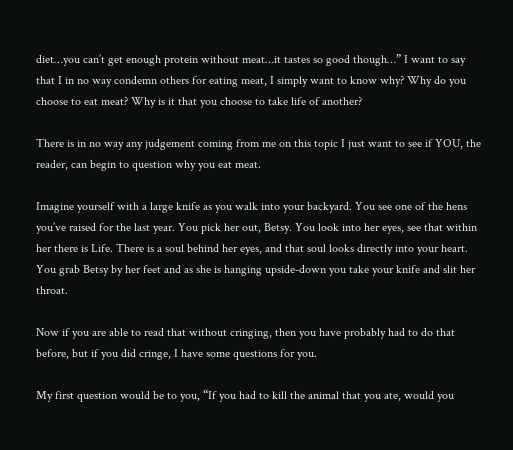diet…you can’t get enough protein without meat…it tastes so good though…” I want to say that I in no way condemn others for eating meat, I simply want to know why? Why do you choose to eat meat? Why is it that you choose to take life of another?

There is in no way any judgement coming from me on this topic I just want to see if YOU, the reader, can begin to question why you eat meat.

Imagine yourself with a large knife as you walk into your backyard. You see one of the hens you’ve raised for the last year. You pick her out, Betsy. You look into her eyes, see that within her there is Life. There is a soul behind her eyes, and that soul looks directly into your heart. You grab Betsy by her feet and as she is hanging upside-down you take your knife and slit her throat.

Now if you are able to read that without cringing, then you have probably had to do that before, but if you did cringe, I have some questions for you.

My first question would be to you, “If you had to kill the animal that you ate, would you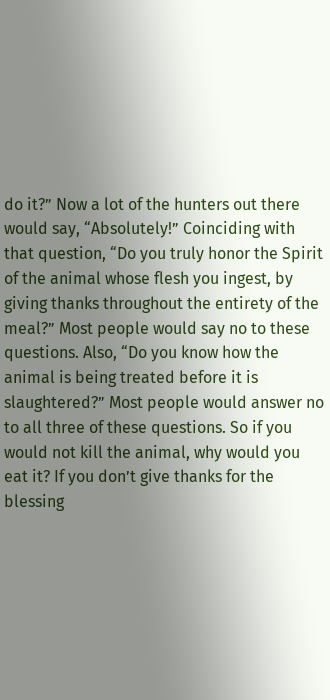do it?” Now a lot of the hunters out there would say, “Absolutely!” Coinciding with that question, “Do you truly honor the Spirit of the animal whose flesh you ingest, by giving thanks throughout the entirety of the meal?” Most people would say no to these questions. Also, “Do you know how the animal is being treated before it is slaughtered?” Most people would answer no to all three of these questions. So if you would not kill the animal, why would you eat it? If you don’t give thanks for the blessing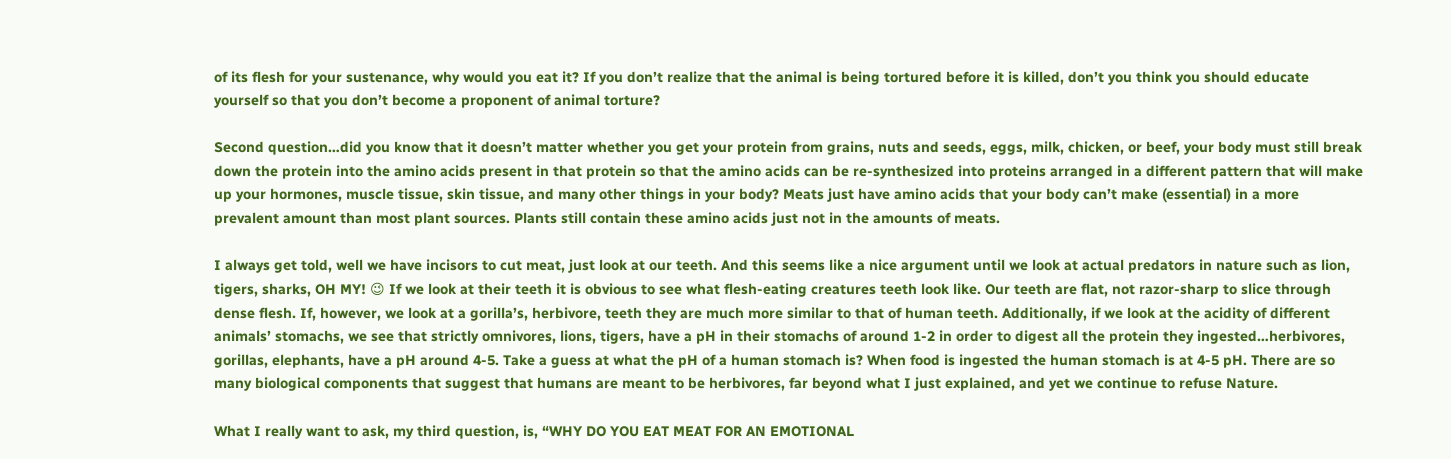of its flesh for your sustenance, why would you eat it? If you don’t realize that the animal is being tortured before it is killed, don’t you think you should educate yourself so that you don’t become a proponent of animal torture?

Second question…did you know that it doesn’t matter whether you get your protein from grains, nuts and seeds, eggs, milk, chicken, or beef, your body must still break down the protein into the amino acids present in that protein so that the amino acids can be re-synthesized into proteins arranged in a different pattern that will make up your hormones, muscle tissue, skin tissue, and many other things in your body? Meats just have amino acids that your body can’t make (essential) in a more prevalent amount than most plant sources. Plants still contain these amino acids just not in the amounts of meats.

I always get told, well we have incisors to cut meat, just look at our teeth. And this seems like a nice argument until we look at actual predators in nature such as lion, tigers, sharks, OH MY! 😉 If we look at their teeth it is obvious to see what flesh-eating creatures teeth look like. Our teeth are flat, not razor-sharp to slice through dense flesh. If, however, we look at a gorilla’s, herbivore, teeth they are much more similar to that of human teeth. Additionally, if we look at the acidity of different animals’ stomachs, we see that strictly omnivores, lions, tigers, have a pH in their stomachs of around 1-2 in order to digest all the protein they ingested…herbivores, gorillas, elephants, have a pH around 4-5. Take a guess at what the pH of a human stomach is? When food is ingested the human stomach is at 4-5 pH. There are so many biological components that suggest that humans are meant to be herbivores, far beyond what I just explained, and yet we continue to refuse Nature.

What I really want to ask, my third question, is, “WHY DO YOU EAT MEAT FOR AN EMOTIONAL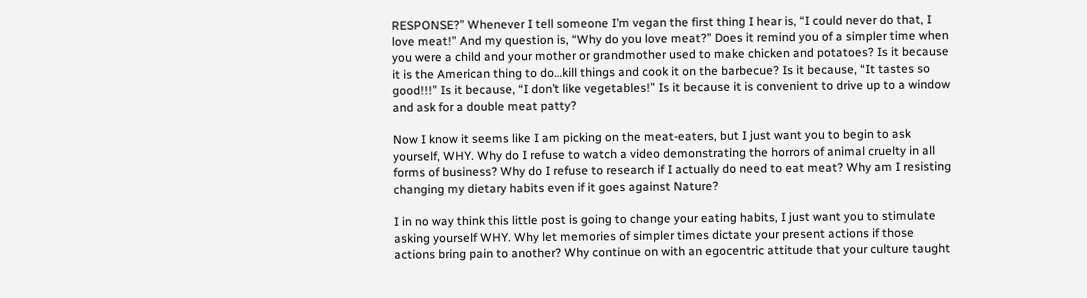RESPONSE?” Whenever I tell someone I’m vegan the first thing I hear is, “I could never do that, I love meat!” And my question is, “Why do you love meat?” Does it remind you of a simpler time when you were a child and your mother or grandmother used to make chicken and potatoes? Is it because it is the American thing to do…kill things and cook it on the barbecue? Is it because, “It tastes so good!!!” Is it because, “I don’t like vegetables!” Is it because it is convenient to drive up to a window and ask for a double meat patty?

Now I know it seems like I am picking on the meat-eaters, but I just want you to begin to ask yourself, WHY. Why do I refuse to watch a video demonstrating the horrors of animal cruelty in all forms of business? Why do I refuse to research if I actually do need to eat meat? Why am I resisting changing my dietary habits even if it goes against Nature?

I in no way think this little post is going to change your eating habits, I just want you to stimulate asking yourself WHY. Why let memories of simpler times dictate your present actions if those actions bring pain to another? Why continue on with an egocentric attitude that your culture taught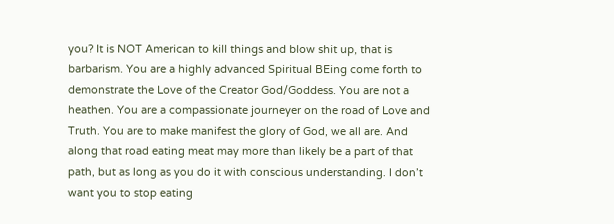you? It is NOT American to kill things and blow shit up, that is barbarism. You are a highly advanced Spiritual BEing come forth to demonstrate the Love of the Creator God/Goddess. You are not a heathen. You are a compassionate journeyer on the road of Love and Truth. You are to make manifest the glory of God, we all are. And along that road eating meat may more than likely be a part of that path, but as long as you do it with conscious understanding. I don’t want you to stop eating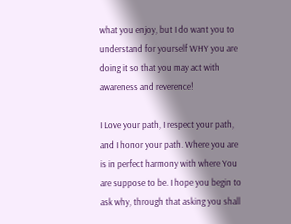what you enjoy, but I do want you to understand for yourself WHY you are doing it so that you may act with awareness and reverence!

I Love your path, I respect your path, and I honor your path. Where you are is in perfect harmony with where You are suppose to be. I hope you begin to ask why, through that asking you shall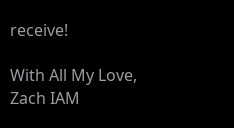receive!

With All My Love,
Zach IAM